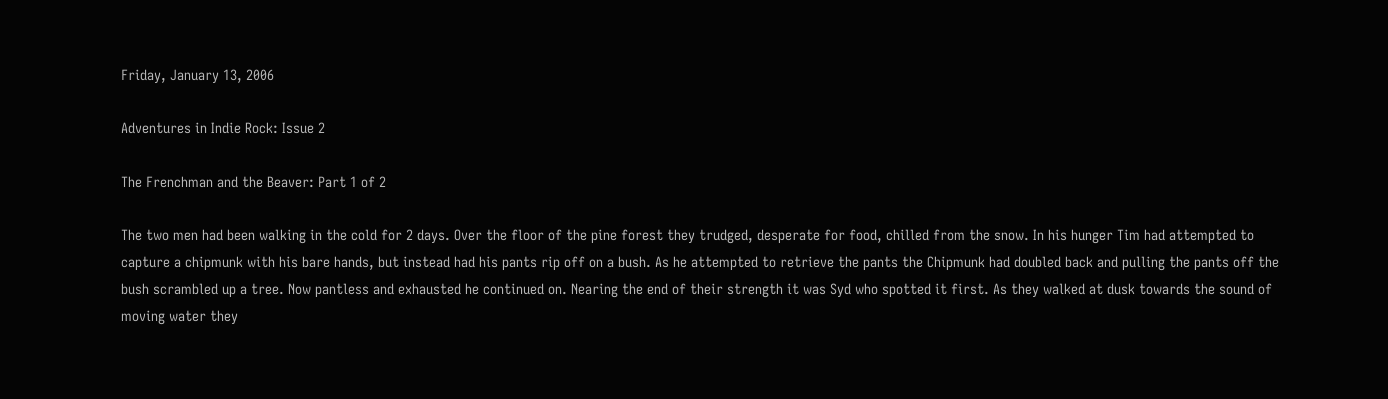Friday, January 13, 2006

Adventures in Indie Rock: Issue 2

The Frenchman and the Beaver: Part 1 of 2

The two men had been walking in the cold for 2 days. Over the floor of the pine forest they trudged, desperate for food, chilled from the snow. In his hunger Tim had attempted to capture a chipmunk with his bare hands, but instead had his pants rip off on a bush. As he attempted to retrieve the pants the Chipmunk had doubled back and pulling the pants off the bush scrambled up a tree. Now pantless and exhausted he continued on. Nearing the end of their strength it was Syd who spotted it first. As they walked at dusk towards the sound of moving water they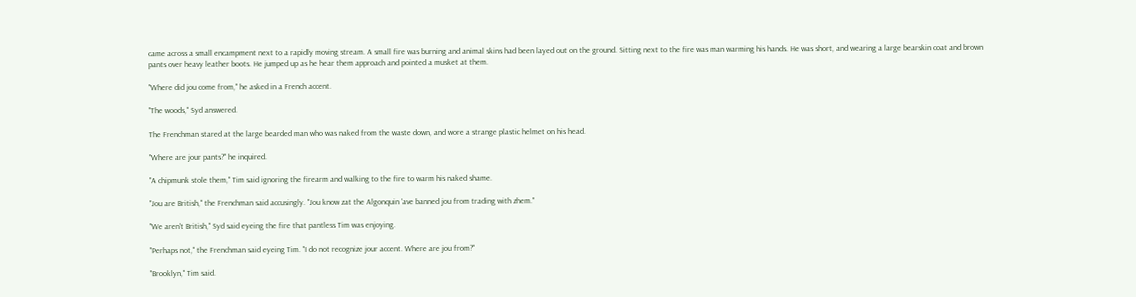came across a small encampment next to a rapidly moving stream. A small fire was burning and animal skins had been layed out on the ground. Sitting next to the fire was man warming his hands. He was short, and wearing a large bearskin coat and brown pants over heavy leather boots. He jumped up as he hear them approach and pointed a musket at them.

"Where did jou come from," he asked in a French accent.

"The woods," Syd answered.

The Frenchman stared at the large bearded man who was naked from the waste down, and wore a strange plastic helmet on his head.

"Where are jour pants?" he inquired.

"A chipmunk stole them," Tim said ignoring the firearm and walking to the fire to warm his naked shame.

"Jou are British," the Frenchman said accusingly. "Jou know zat the Algonquin 'ave banned jou from trading with zhem."

"We aren't British," Syd said eyeing the fire that pantless Tim was enjoying.

"Perhaps not," the Frenchman said eyeing Tim. "I do not recognize jour accent. Where are jou from?"

"Brooklyn," Tim said.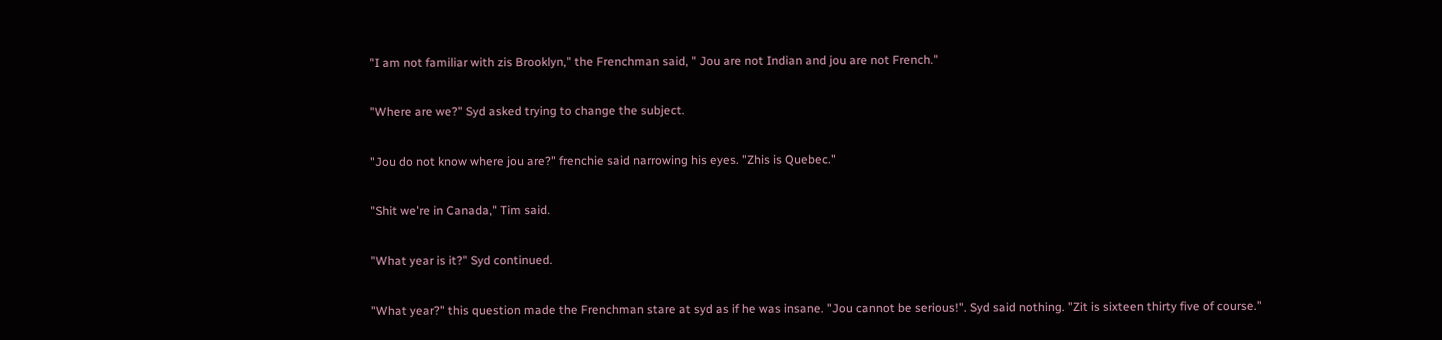"I am not familiar with zis Brooklyn," the Frenchman said, " Jou are not Indian and jou are not French."

"Where are we?" Syd asked trying to change the subject.

"Jou do not know where jou are?" frenchie said narrowing his eyes. "Zhis is Quebec."

"Shit we're in Canada," Tim said.

"What year is it?" Syd continued.

"What year?" this question made the Frenchman stare at syd as if he was insane. "Jou cannot be serious!". Syd said nothing. "Zit is sixteen thirty five of course."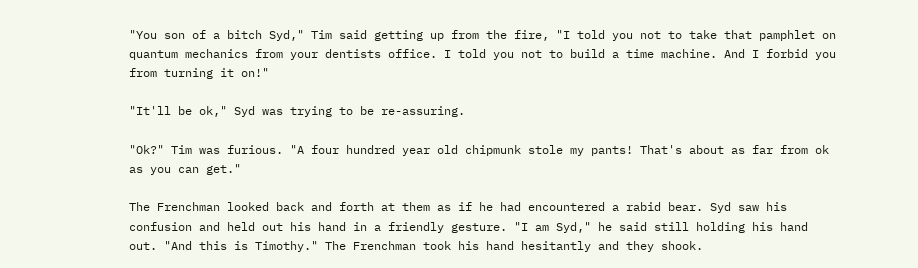"You son of a bitch Syd," Tim said getting up from the fire, "I told you not to take that pamphlet on quantum mechanics from your dentists office. I told you not to build a time machine. And I forbid you from turning it on!"

"It'll be ok," Syd was trying to be re-assuring.

"Ok?" Tim was furious. "A four hundred year old chipmunk stole my pants! That's about as far from ok as you can get."

The Frenchman looked back and forth at them as if he had encountered a rabid bear. Syd saw his confusion and held out his hand in a friendly gesture. "I am Syd," he said still holding his hand out. "And this is Timothy." The Frenchman took his hand hesitantly and they shook.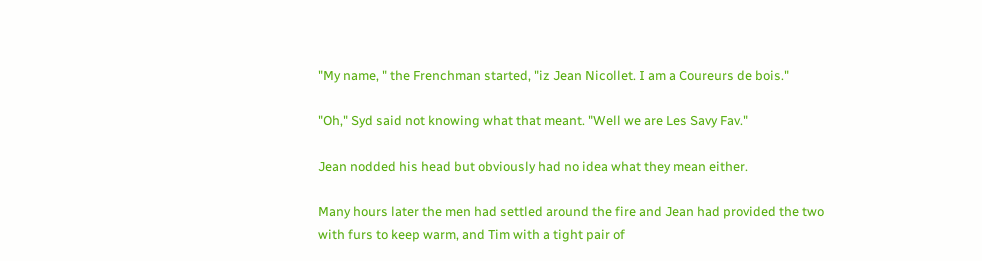"My name, " the Frenchman started, "iz Jean Nicollet. I am a Coureurs de bois."

"Oh," Syd said not knowing what that meant. "Well we are Les Savy Fav."

Jean nodded his head but obviously had no idea what they mean either.

Many hours later the men had settled around the fire and Jean had provided the two with furs to keep warm, and Tim with a tight pair of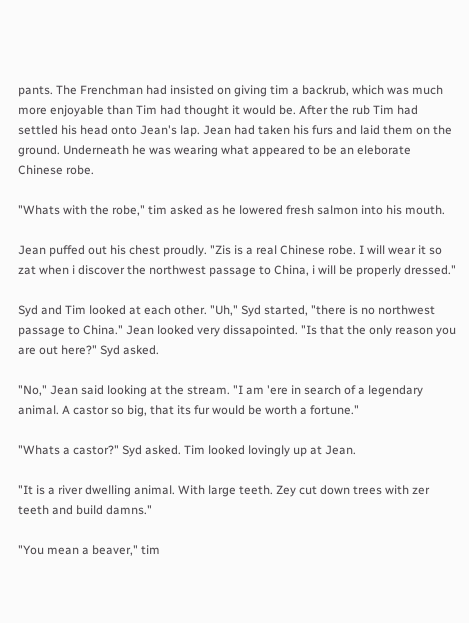pants. The Frenchman had insisted on giving tim a backrub, which was much more enjoyable than Tim had thought it would be. After the rub Tim had settled his head onto Jean's lap. Jean had taken his furs and laid them on the ground. Underneath he was wearing what appeared to be an eleborate Chinese robe.

"Whats with the robe," tim asked as he lowered fresh salmon into his mouth.

Jean puffed out his chest proudly. "Zis is a real Chinese robe. I will wear it so zat when i discover the northwest passage to China, i will be properly dressed."

Syd and Tim looked at each other. "Uh," Syd started, "there is no northwest passage to China." Jean looked very dissapointed. "Is that the only reason you are out here?" Syd asked.

"No," Jean said looking at the stream. "I am 'ere in search of a legendary animal. A castor so big, that its fur would be worth a fortune."

"Whats a castor?" Syd asked. Tim looked lovingly up at Jean.

"It is a river dwelling animal. With large teeth. Zey cut down trees with zer teeth and build damns."

"You mean a beaver," tim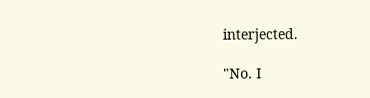interjected.

"No. I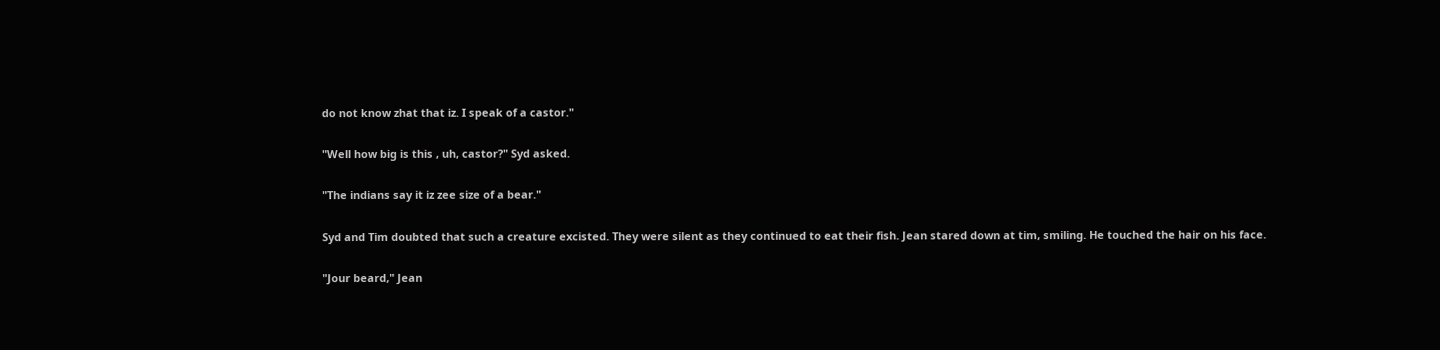do not know zhat that iz. I speak of a castor."

"Well how big is this , uh, castor?" Syd asked.

"The indians say it iz zee size of a bear."

Syd and Tim doubted that such a creature excisted. They were silent as they continued to eat their fish. Jean stared down at tim, smiling. He touched the hair on his face.

"Jour beard," Jean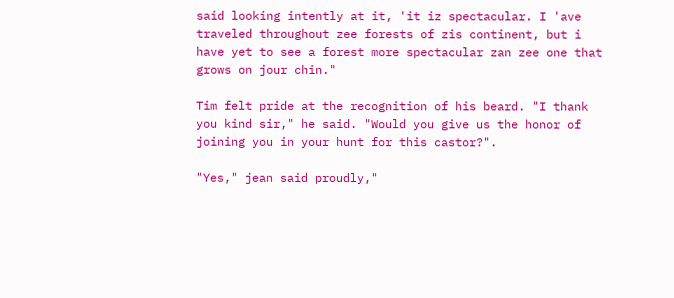said looking intently at it, 'it iz spectacular. I 'ave traveled throughout zee forests of zis continent, but i have yet to see a forest more spectacular zan zee one that grows on jour chin."

Tim felt pride at the recognition of his beard. "I thank you kind sir," he said. "Would you give us the honor of joining you in your hunt for this castor?".

"Yes," jean said proudly,"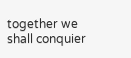together we shall conquier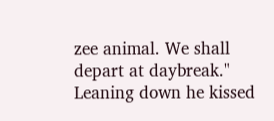zee animal. We shall depart at daybreak." Leaning down he kissed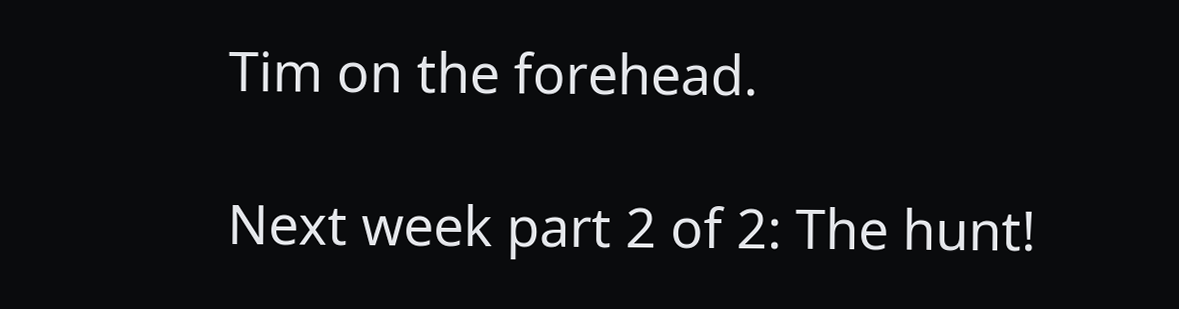Tim on the forehead.

Next week part 2 of 2: The hunt!